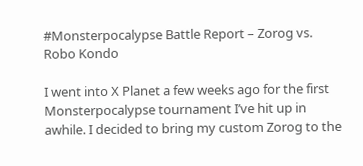#Monsterpocalypse Battle Report – Zorog vs. Robo Kondo

I went into X Planet a few weeks ago for the first Monsterpocalypse tournament I’ve hit up in awhile. I decided to bring my custom Zorog to the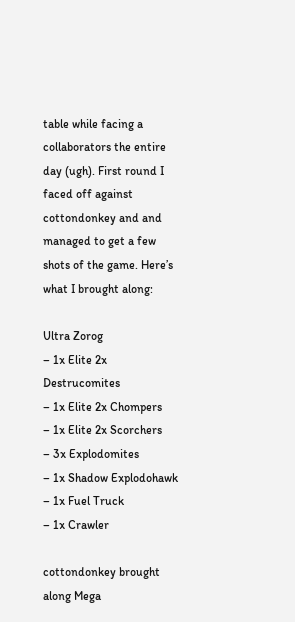table while facing a collaborators the entire day (ugh). First round I faced off against cottondonkey and and managed to get a few shots of the game. Here’s what I brought along:

Ultra Zorog
– 1x Elite 2x Destrucomites
– 1x Elite 2x Chompers
– 1x Elite 2x Scorchers
– 3x Explodomites
– 1x Shadow Explodohawk
– 1x Fuel Truck
– 1x Crawler

cottondonkey brought along Mega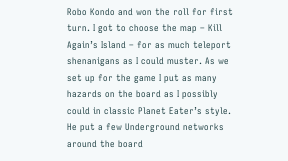Robo Kondo and won the roll for first turn. I got to choose the map – Kill Again’s Island – for as much teleport shenanigans as I could muster. As we set up for the game I put as many hazards on the board as I possibly could in classic Planet Eater’s style. He put a few Underground networks around the board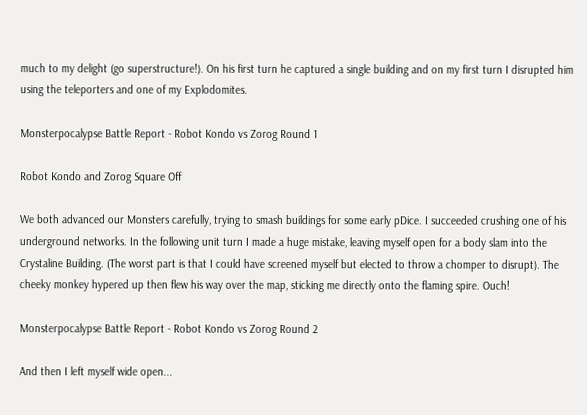much to my delight (go superstructure!). On his first turn he captured a single building and on my first turn I disrupted him using the teleporters and one of my Explodomites.

Monsterpocalypse Battle Report - Robot Kondo vs Zorog Round 1

Robot Kondo and Zorog Square Off

We both advanced our Monsters carefully, trying to smash buildings for some early pDice. I succeeded crushing one of his underground networks. In the following unit turn I made a huge mistake, leaving myself open for a body slam into the Crystaline Building. (The worst part is that I could have screened myself but elected to throw a chomper to disrupt). The cheeky monkey hypered up then flew his way over the map, sticking me directly onto the flaming spire. Ouch!

Monsterpocalypse Battle Report - Robot Kondo vs Zorog Round 2

And then I left myself wide open...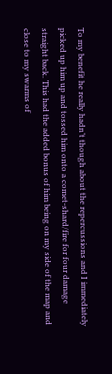To my benefit he really hadn’t though about the repercussions and I immediately picked up him up and tossed him onto a comet-shard/fire for four damage straight back. This had the added bonus of him being on my side of the map and close to my swarms of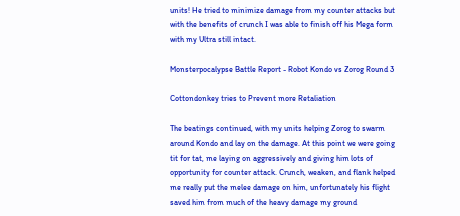units! He tried to minimize damage from my counter attacks but with the benefits of crunch I was able to finish off his Mega form with my Ultra still intact.

Monsterpocalypse Battle Report - Robot Kondo vs Zorog Round 3

Cottondonkey tries to Prevent more Retaliation

The beatings continued, with my units helping Zorog to swarm around Kondo and lay on the damage. At this point we were going tit for tat, me laying on aggressively and giving him lots of opportunity for counter attack. Crunch, weaken, and flank helped me really put the melee damage on him, unfortunately his flight saved him from much of the heavy damage my ground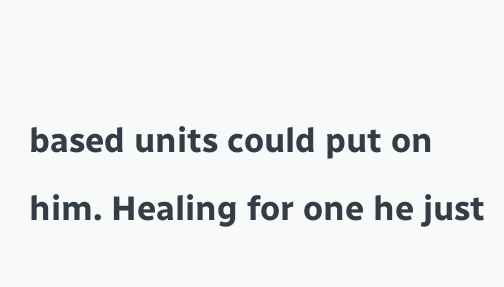based units could put on him. Healing for one he just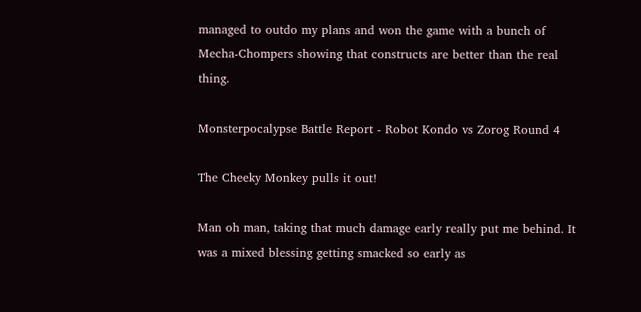managed to outdo my plans and won the game with a bunch of Mecha-Chompers showing that constructs are better than the real thing.

Monsterpocalypse Battle Report - Robot Kondo vs Zorog Round 4

The Cheeky Monkey pulls it out!

Man oh man, taking that much damage early really put me behind. It was a mixed blessing getting smacked so early as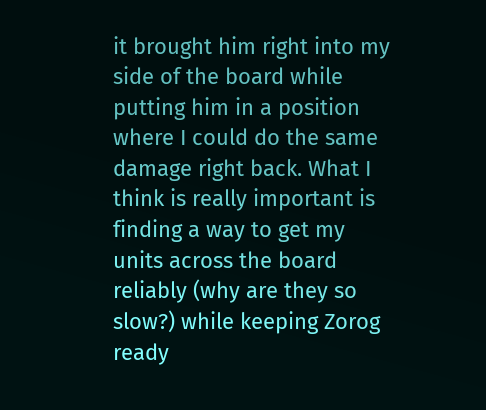it brought him right into my side of the board while putting him in a position where I could do the same damage right back. What I think is really important is finding a way to get my units across the board reliably (why are they so slow?) while keeping Zorog ready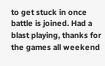to get stuck in once battle is joined. Had a blast playing, thanks for the games all weekend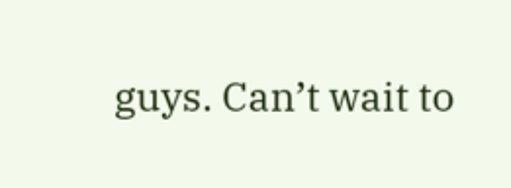guys. Can’t wait to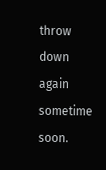throw down again sometime soon.